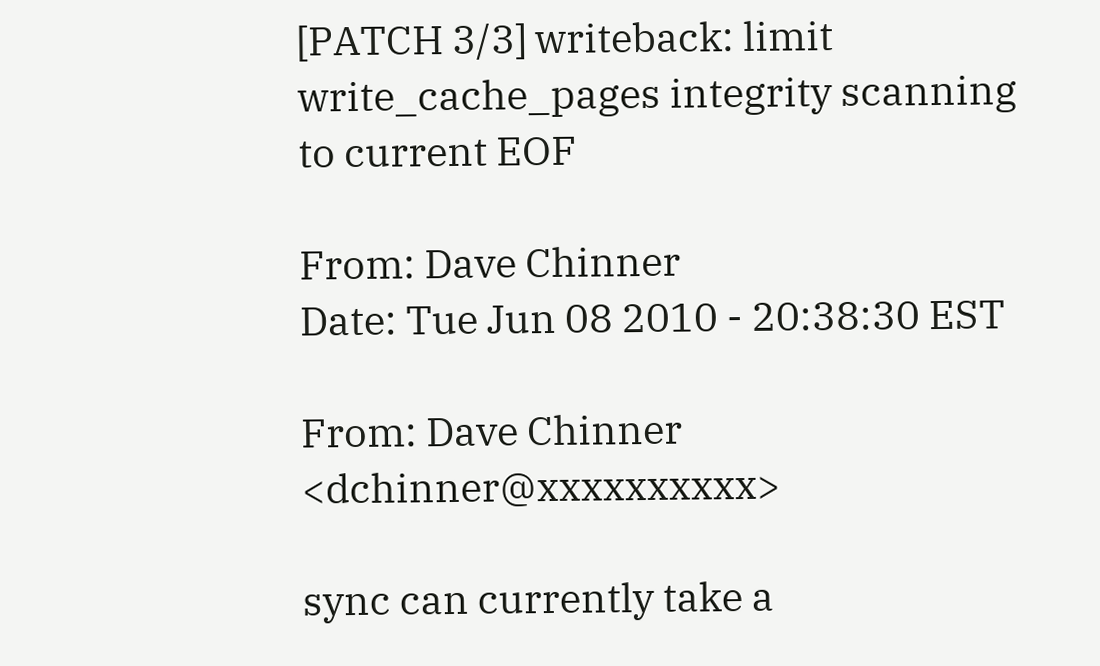[PATCH 3/3] writeback: limit write_cache_pages integrity scanning to current EOF

From: Dave Chinner
Date: Tue Jun 08 2010 - 20:38:30 EST

From: Dave Chinner <dchinner@xxxxxxxxxx>

sync can currently take a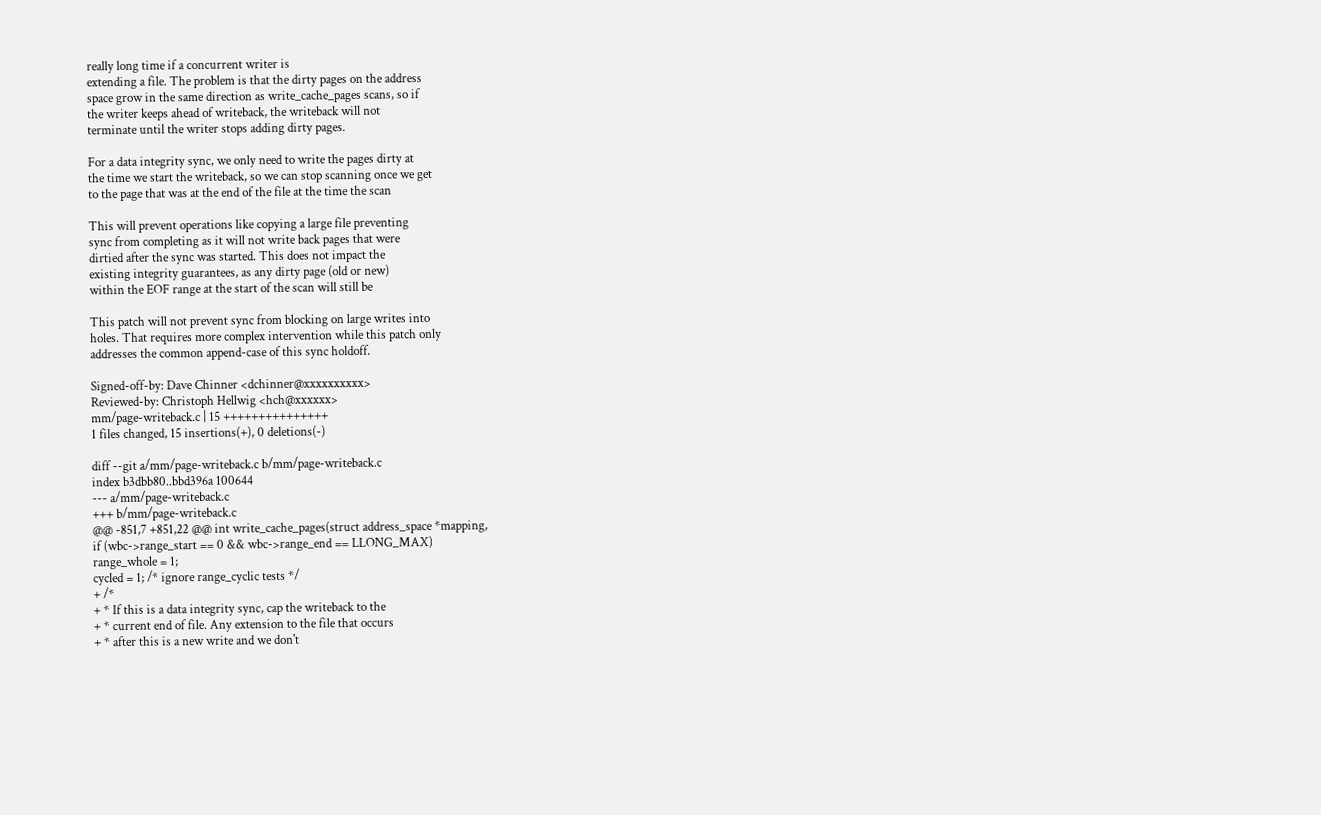really long time if a concurrent writer is
extending a file. The problem is that the dirty pages on the address
space grow in the same direction as write_cache_pages scans, so if
the writer keeps ahead of writeback, the writeback will not
terminate until the writer stops adding dirty pages.

For a data integrity sync, we only need to write the pages dirty at
the time we start the writeback, so we can stop scanning once we get
to the page that was at the end of the file at the time the scan

This will prevent operations like copying a large file preventing
sync from completing as it will not write back pages that were
dirtied after the sync was started. This does not impact the
existing integrity guarantees, as any dirty page (old or new)
within the EOF range at the start of the scan will still be

This patch will not prevent sync from blocking on large writes into
holes. That requires more complex intervention while this patch only
addresses the common append-case of this sync holdoff.

Signed-off-by: Dave Chinner <dchinner@xxxxxxxxxx>
Reviewed-by: Christoph Hellwig <hch@xxxxxx>
mm/page-writeback.c | 15 +++++++++++++++
1 files changed, 15 insertions(+), 0 deletions(-)

diff --git a/mm/page-writeback.c b/mm/page-writeback.c
index b3dbb80..bbd396a 100644
--- a/mm/page-writeback.c
+++ b/mm/page-writeback.c
@@ -851,7 +851,22 @@ int write_cache_pages(struct address_space *mapping,
if (wbc->range_start == 0 && wbc->range_end == LLONG_MAX)
range_whole = 1;
cycled = 1; /* ignore range_cyclic tests */
+ /*
+ * If this is a data integrity sync, cap the writeback to the
+ * current end of file. Any extension to the file that occurs
+ * after this is a new write and we don't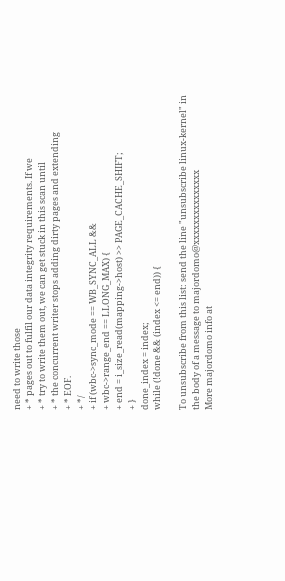need to write those
+ * pages out to fulfil our data integrity requirements. If we
+ * try to write them out, we can get stuck in this scan until
+ * the concurrent writer stops adding dirty pages and extending
+ * EOF.
+ */
+ if (wbc->sync_mode == WB_SYNC_ALL &&
+ wbc->range_end == LLONG_MAX) {
+ end = i_size_read(mapping->host) >> PAGE_CACHE_SHIFT;
+ }
done_index = index;
while (!done && (index <= end)) {

To unsubscribe from this list: send the line "unsubscribe linux-kernel" in
the body of a message to majordomo@xxxxxxxxxxxxxxx
More majordomo info at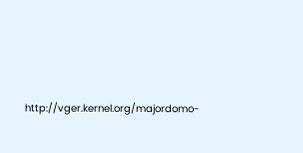http://vger.kernel.org/majordomo-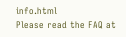info.html
Please read the FAQ at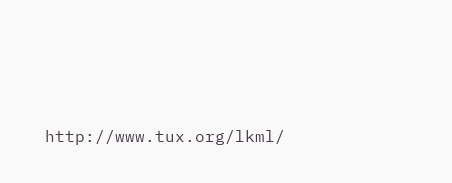http://www.tux.org/lkml/